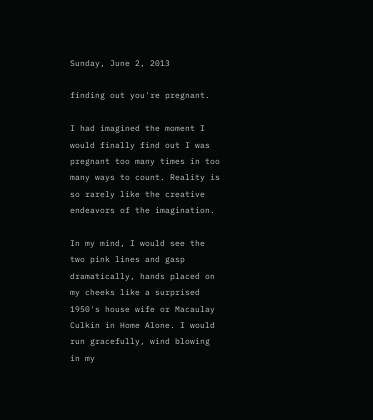Sunday, June 2, 2013

finding out you're pregnant.

I had imagined the moment I would finally find out I was pregnant too many times in too many ways to count. Reality is so rarely like the creative endeavors of the imagination.

In my mind, I would see the two pink lines and gasp dramatically, hands placed on my cheeks like a surprised 1950's house wife or Macaulay Culkin in Home Alone. I would run gracefully, wind blowing in my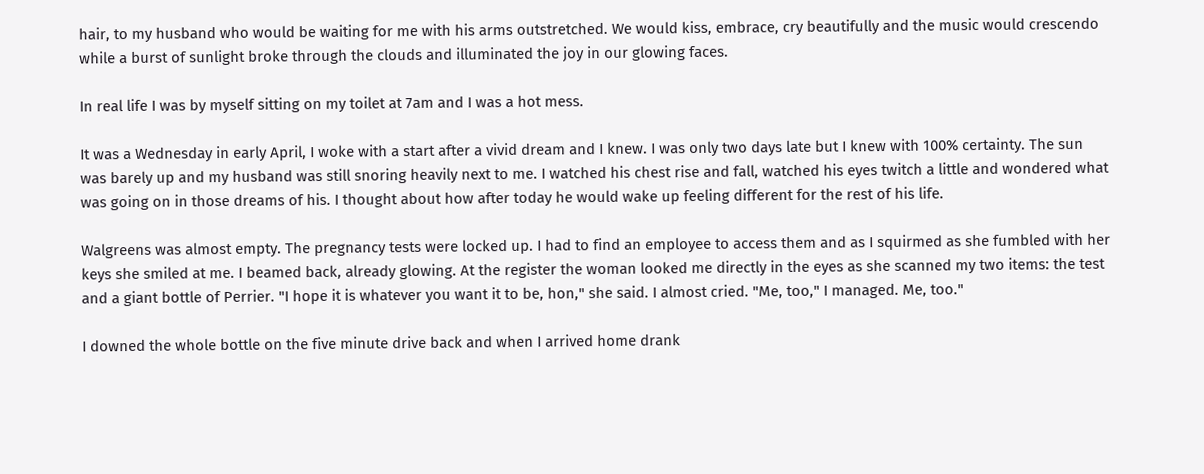hair, to my husband who would be waiting for me with his arms outstretched. We would kiss, embrace, cry beautifully and the music would crescendo while a burst of sunlight broke through the clouds and illuminated the joy in our glowing faces.

In real life I was by myself sitting on my toilet at 7am and I was a hot mess.

It was a Wednesday in early April, I woke with a start after a vivid dream and I knew. I was only two days late but I knew with 100% certainty. The sun was barely up and my husband was still snoring heavily next to me. I watched his chest rise and fall, watched his eyes twitch a little and wondered what was going on in those dreams of his. I thought about how after today he would wake up feeling different for the rest of his life.

Walgreens was almost empty. The pregnancy tests were locked up. I had to find an employee to access them and as I squirmed as she fumbled with her keys she smiled at me. I beamed back, already glowing. At the register the woman looked me directly in the eyes as she scanned my two items: the test and a giant bottle of Perrier. "I hope it is whatever you want it to be, hon," she said. I almost cried. "Me, too," I managed. Me, too."

I downed the whole bottle on the five minute drive back and when I arrived home drank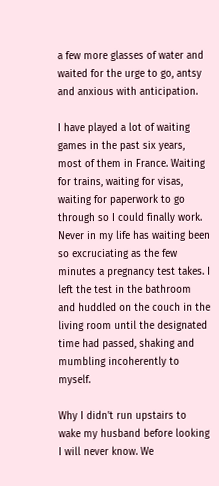a few more glasses of water and waited for the urge to go, antsy and anxious with anticipation.

I have played a lot of waiting games in the past six years, most of them in France. Waiting for trains, waiting for visas, waiting for paperwork to go through so I could finally work. Never in my life has waiting been so excruciating as the few minutes a pregnancy test takes. I left the test in the bathroom and huddled on the couch in the living room until the designated time had passed, shaking and mumbling incoherently to myself.

Why I didn't run upstairs to wake my husband before looking I will never know. We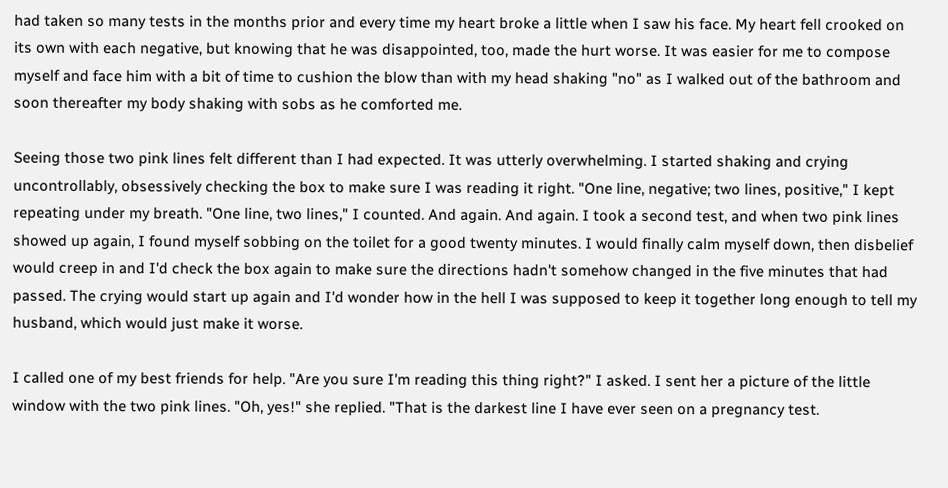had taken so many tests in the months prior and every time my heart broke a little when I saw his face. My heart fell crooked on its own with each negative, but knowing that he was disappointed, too, made the hurt worse. It was easier for me to compose myself and face him with a bit of time to cushion the blow than with my head shaking "no" as I walked out of the bathroom and soon thereafter my body shaking with sobs as he comforted me.

Seeing those two pink lines felt different than I had expected. It was utterly overwhelming. I started shaking and crying uncontrollably, obsessively checking the box to make sure I was reading it right. "One line, negative; two lines, positive," I kept repeating under my breath. "One line, two lines," I counted. And again. And again. I took a second test, and when two pink lines showed up again, I found myself sobbing on the toilet for a good twenty minutes. I would finally calm myself down, then disbelief would creep in and I'd check the box again to make sure the directions hadn't somehow changed in the five minutes that had passed. The crying would start up again and I'd wonder how in the hell I was supposed to keep it together long enough to tell my husband, which would just make it worse.

I called one of my best friends for help. "Are you sure I'm reading this thing right?" I asked. I sent her a picture of the little window with the two pink lines. "Oh, yes!" she replied. "That is the darkest line I have ever seen on a pregnancy test.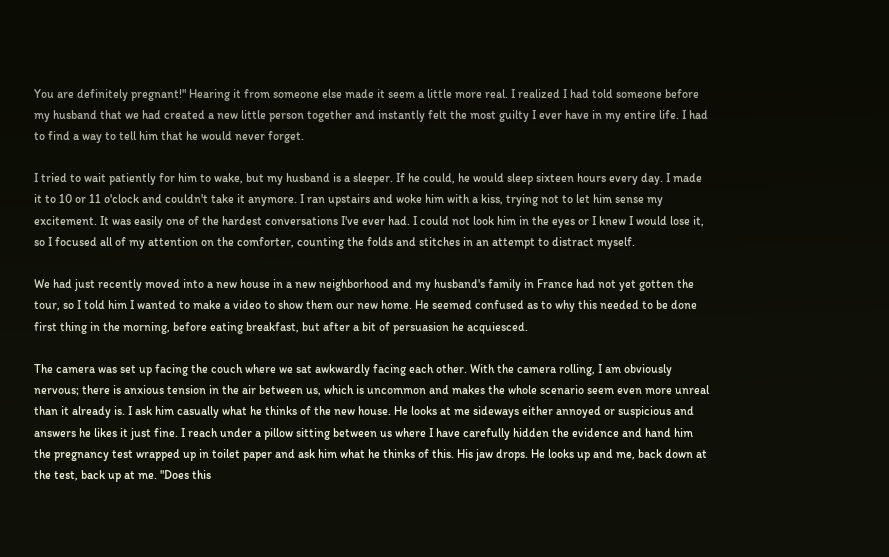You are definitely pregnant!" Hearing it from someone else made it seem a little more real. I realized I had told someone before my husband that we had created a new little person together and instantly felt the most guilty I ever have in my entire life. I had to find a way to tell him that he would never forget.

I tried to wait patiently for him to wake, but my husband is a sleeper. If he could, he would sleep sixteen hours every day. I made it to 10 or 11 o'clock and couldn't take it anymore. I ran upstairs and woke him with a kiss, trying not to let him sense my excitement. It was easily one of the hardest conversations I've ever had. I could not look him in the eyes or I knew I would lose it, so I focused all of my attention on the comforter, counting the folds and stitches in an attempt to distract myself.

We had just recently moved into a new house in a new neighborhood and my husband's family in France had not yet gotten the tour, so I told him I wanted to make a video to show them our new home. He seemed confused as to why this needed to be done first thing in the morning, before eating breakfast, but after a bit of persuasion he acquiesced.

The camera was set up facing the couch where we sat awkwardly facing each other. With the camera rolling, I am obviously nervous; there is anxious tension in the air between us, which is uncommon and makes the whole scenario seem even more unreal than it already is. I ask him casually what he thinks of the new house. He looks at me sideways either annoyed or suspicious and answers he likes it just fine. I reach under a pillow sitting between us where I have carefully hidden the evidence and hand him the pregnancy test wrapped up in toilet paper and ask him what he thinks of this. His jaw drops. He looks up and me, back down at the test, back up at me. "Does this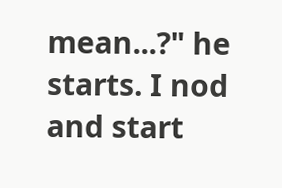mean...?" he starts. I nod and start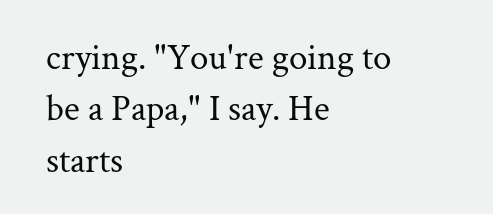crying. "You're going to be a Papa," I say. He starts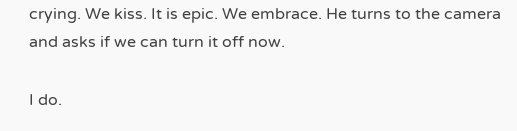crying. We kiss. It is epic. We embrace. He turns to the camera and asks if we can turn it off now.

I do.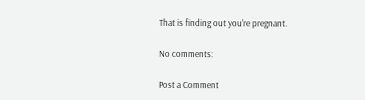That is finding out you're pregnant.

No comments:

Post a Comment